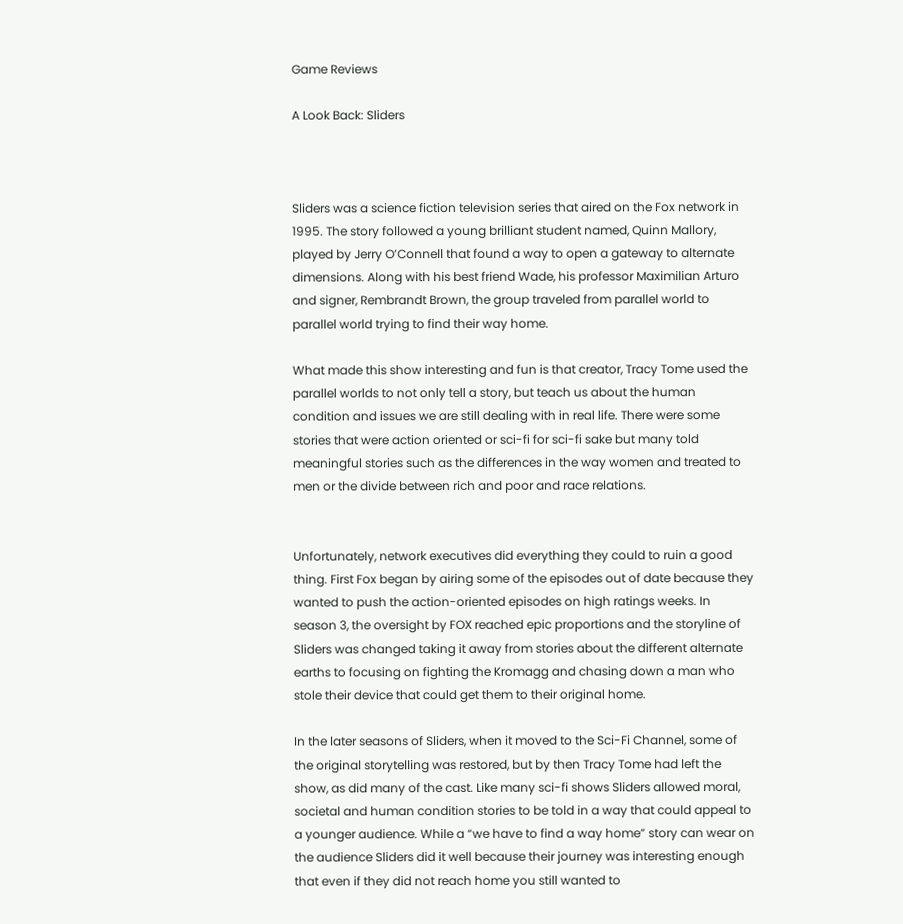Game Reviews

A Look Back: Sliders



Sliders was a science fiction television series that aired on the Fox network in 1995. The story followed a young brilliant student named, Quinn Mallory, played by Jerry O’Connell that found a way to open a gateway to alternate dimensions. Along with his best friend Wade, his professor Maximilian Arturo and signer, Rembrandt Brown, the group traveled from parallel world to parallel world trying to find their way home.

What made this show interesting and fun is that creator, Tracy Tome used the parallel worlds to not only tell a story, but teach us about the human condition and issues we are still dealing with in real life. There were some stories that were action oriented or sci-fi for sci-fi sake but many told meaningful stories such as the differences in the way women and treated to men or the divide between rich and poor and race relations.


Unfortunately, network executives did everything they could to ruin a good thing. First Fox began by airing some of the episodes out of date because they wanted to push the action-oriented episodes on high ratings weeks. In season 3, the oversight by FOX reached epic proportions and the storyline of Sliders was changed taking it away from stories about the different alternate earths to focusing on fighting the Kromagg and chasing down a man who stole their device that could get them to their original home.

In the later seasons of Sliders, when it moved to the Sci-Fi Channel, some of the original storytelling was restored, but by then Tracy Tome had left the show, as did many of the cast. Like many sci-fi shows Sliders allowed moral, societal and human condition stories to be told in a way that could appeal to a younger audience. While a “we have to find a way home” story can wear on the audience Sliders did it well because their journey was interesting enough that even if they did not reach home you still wanted to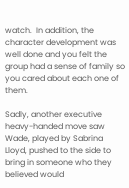watch.  In addition, the character development was well done and you felt the group had a sense of family so you cared about each one of them.

Sadly, another executive heavy-handed move saw Wade, played by Sabrina Lloyd, pushed to the side to bring in someone who they believed would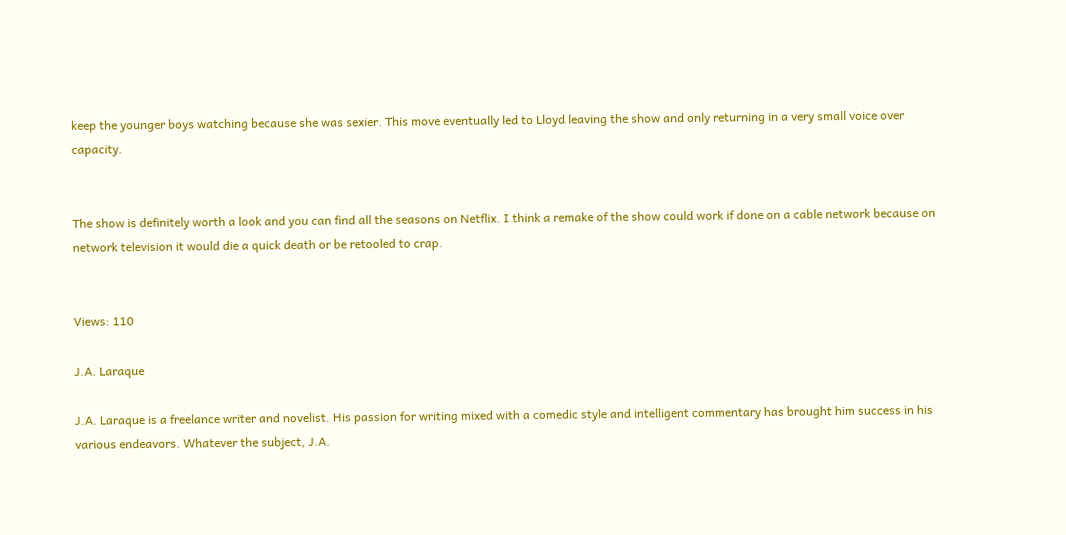keep the younger boys watching because she was sexier. This move eventually led to Lloyd leaving the show and only returning in a very small voice over capacity.


The show is definitely worth a look and you can find all the seasons on Netflix. I think a remake of the show could work if done on a cable network because on network television it would die a quick death or be retooled to crap.


Views: 110

J.A. Laraque

J.A. Laraque is a freelance writer and novelist. His passion for writing mixed with a comedic style and intelligent commentary has brought him success in his various endeavors. Whatever the subject, J.A.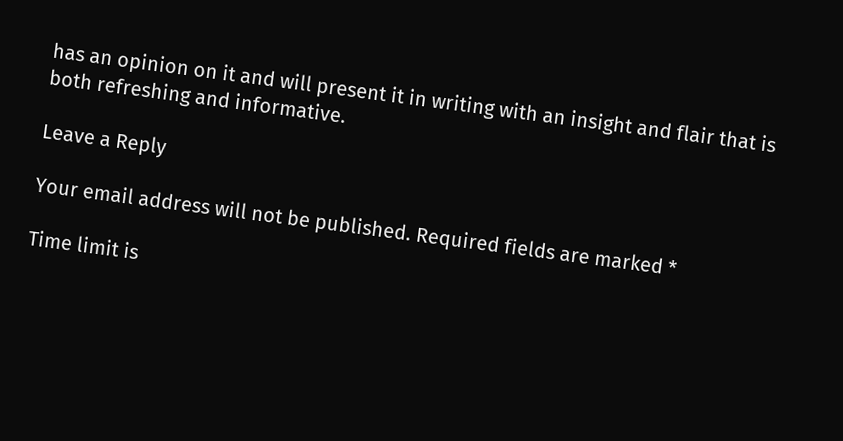has an opinion on it and will present it in writing with an insight and flair that is both refreshing and informative.

Leave a Reply

Your email address will not be published. Required fields are marked *

Time limit is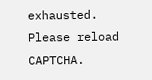exhausted. Please reload CAPTCHA.